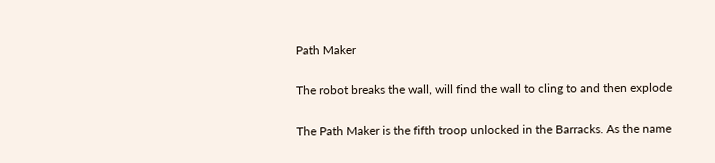Path Maker

The robot breaks the wall, will find the wall to cling to and then explode

The Path Maker is the fifth troop unlocked in the Barracks. As the name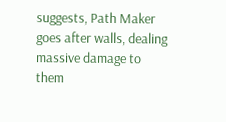suggests, Path Maker goes after walls, dealing massive damage to them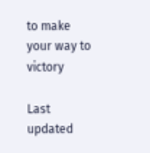to make your way to victory

Last updated